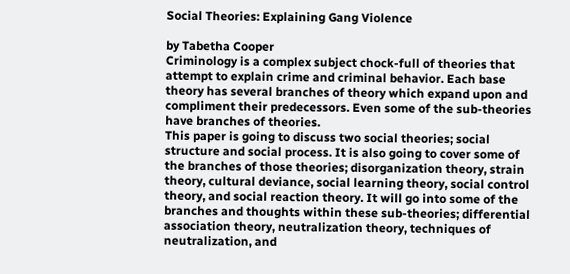Social Theories: Explaining Gang Violence

by Tabetha Cooper
Criminology is a complex subject chock-full of theories that attempt to explain crime and criminal behavior. Each base theory has several branches of theory which expand upon and compliment their predecessors. Even some of the sub-theories have branches of theories.
This paper is going to discuss two social theories; social structure and social process. It is also going to cover some of the branches of those theories; disorganization theory, strain theory, cultural deviance, social learning theory, social control theory, and social reaction theory. It will go into some of the branches and thoughts within these sub-theories; differential association theory, neutralization theory, techniques of neutralization, and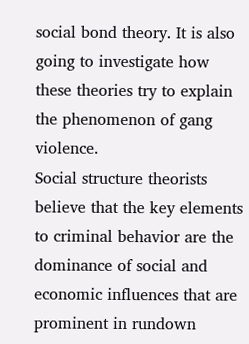social bond theory. It is also going to investigate how these theories try to explain the phenomenon of gang violence.
Social structure theorists believe that the key elements to criminal behavior are the dominance of social and economic influences that are prominent in rundown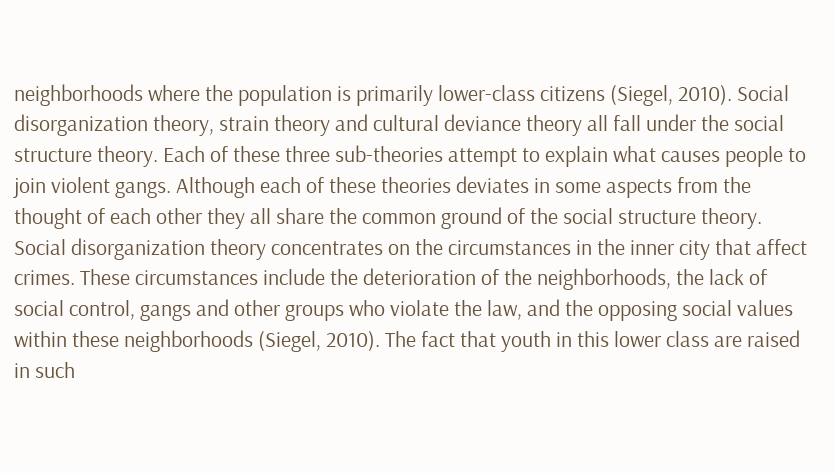neighborhoods where the population is primarily lower-class citizens (Siegel, 2010). Social disorganization theory, strain theory and cultural deviance theory all fall under the social structure theory. Each of these three sub-theories attempt to explain what causes people to join violent gangs. Although each of these theories deviates in some aspects from the thought of each other they all share the common ground of the social structure theory.
Social disorganization theory concentrates on the circumstances in the inner city that affect crimes. These circumstances include the deterioration of the neighborhoods, the lack of social control, gangs and other groups who violate the law, and the opposing social values within these neighborhoods (Siegel, 2010). The fact that youth in this lower class are raised in such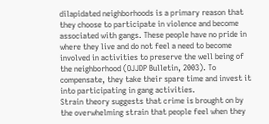dilapidated neighborhoods is a primary reason that they choose to participate in violence and become associated with gangs. These people have no pride in where they live and do not feel a need to become involved in activities to preserve the well being of the neighborhood (OJJDP Bulletin, 2003). To compensate, they take their spare time and invest it into participating in gang activities.
Strain theory suggests that crime is brought on by the overwhelming strain that people feel when they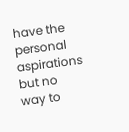have the personal aspirations but no way to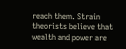reach them. Strain theorists believe that wealth and power are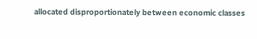allocated disproportionately between economic classes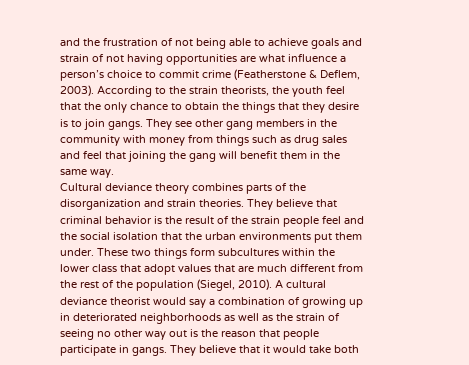and the frustration of not being able to achieve goals and strain of not having opportunities are what influence a person’s choice to commit crime (Featherstone & Deflem, 2003). According to the strain theorists, the youth feel that the only chance to obtain the things that they desire is to join gangs. They see other gang members in the community with money from things such as drug sales and feel that joining the gang will benefit them in the same way.
Cultural deviance theory combines parts of the disorganization and strain theories. They believe that criminal behavior is the result of the strain people feel and the social isolation that the urban environments put them under. These two things form subcultures within the lower class that adopt values that are much different from the rest of the population (Siegel, 2010). A cultural deviance theorist would say a combination of growing up in deteriorated neighborhoods as well as the strain of seeing no other way out is the reason that people participate in gangs. They believe that it would take both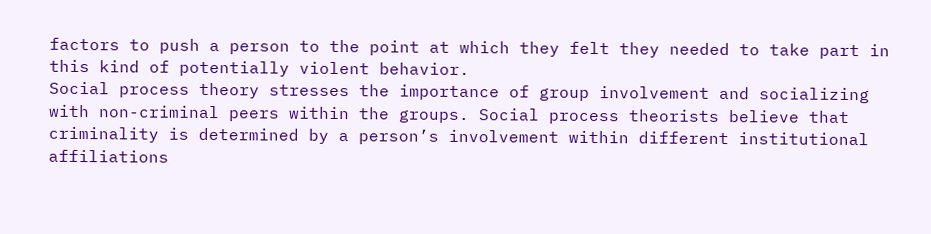factors to push a person to the point at which they felt they needed to take part in this kind of potentially violent behavior.
Social process theory stresses the importance of group involvement and socializing with non-criminal peers within the groups. Social process theorists believe that criminality is determined by a person’s involvement within different institutional affiliations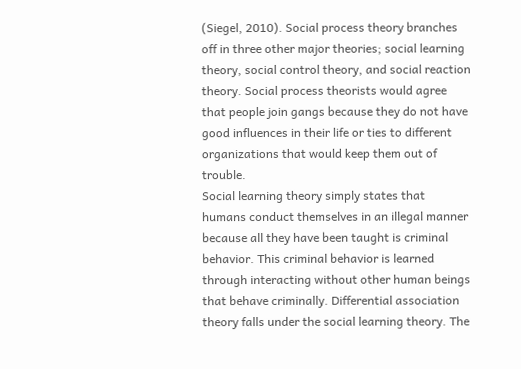(Siegel, 2010). Social process theory branches off in three other major theories; social learning theory, social control theory, and social reaction theory. Social process theorists would agree that people join gangs because they do not have good influences in their life or ties to different organizations that would keep them out of trouble.
Social learning theory simply states that humans conduct themselves in an illegal manner because all they have been taught is criminal behavior. This criminal behavior is learned through interacting without other human beings that behave criminally. Differential association theory falls under the social learning theory. The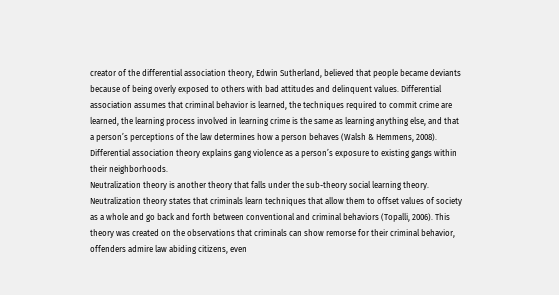creator of the differential association theory, Edwin Sutherland, believed that people became deviants because of being overly exposed to others with bad attitudes and delinquent values. Differential association assumes that criminal behavior is learned, the techniques required to commit crime are learned, the learning process involved in learning crime is the same as learning anything else, and that a person’s perceptions of the law determines how a person behaves (Walsh & Hemmens, 2008). Differential association theory explains gang violence as a person’s exposure to existing gangs within their neighborhoods.
Neutralization theory is another theory that falls under the sub-theory social learning theory. Neutralization theory states that criminals learn techniques that allow them to offset values of society as a whole and go back and forth between conventional and criminal behaviors (Topalli, 2006). This theory was created on the observations that criminals can show remorse for their criminal behavior, offenders admire law abiding citizens, even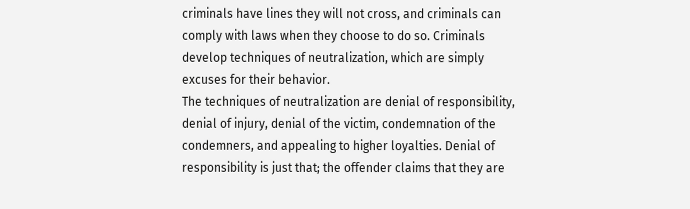criminals have lines they will not cross, and criminals can comply with laws when they choose to do so. Criminals develop techniques of neutralization, which are simply excuses for their behavior.
The techniques of neutralization are denial of responsibility, denial of injury, denial of the victim, condemnation of the condemners, and appealing to higher loyalties. Denial of responsibility is just that; the offender claims that they are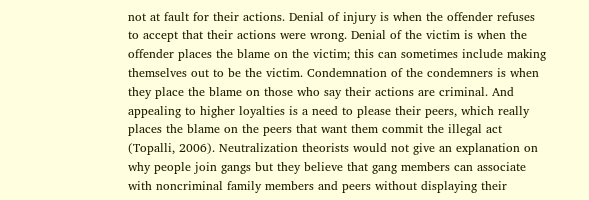not at fault for their actions. Denial of injury is when the offender refuses to accept that their actions were wrong. Denial of the victim is when the offender places the blame on the victim; this can sometimes include making themselves out to be the victim. Condemnation of the condemners is when they place the blame on those who say their actions are criminal. And appealing to higher loyalties is a need to please their peers, which really places the blame on the peers that want them commit the illegal act (Topalli, 2006). Neutralization theorists would not give an explanation on why people join gangs but they believe that gang members can associate with noncriminal family members and peers without displaying their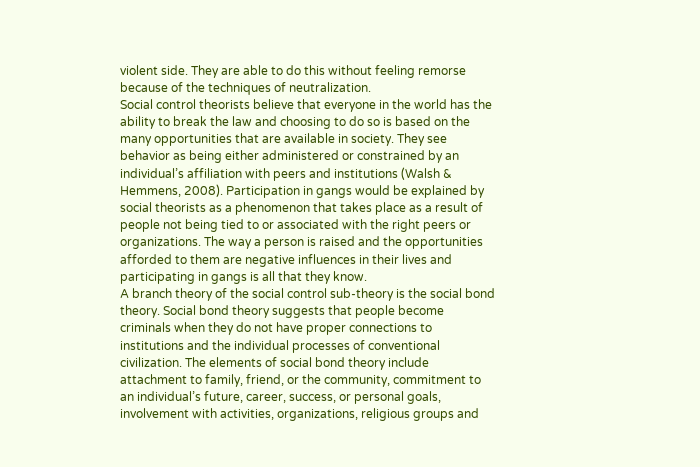violent side. They are able to do this without feeling remorse because of the techniques of neutralization.
Social control theorists believe that everyone in the world has the ability to break the law and choosing to do so is based on the many opportunities that are available in society. They see behavior as being either administered or constrained by an individual’s affiliation with peers and institutions (Walsh & Hemmens, 2008). Participation in gangs would be explained by social theorists as a phenomenon that takes place as a result of people not being tied to or associated with the right peers or organizations. The way a person is raised and the opportunities afforded to them are negative influences in their lives and participating in gangs is all that they know.
A branch theory of the social control sub-theory is the social bond theory. Social bond theory suggests that people become criminals when they do not have proper connections to institutions and the individual processes of conventional civilization. The elements of social bond theory include attachment to family, friend, or the community, commitment to an individual’s future, career, success, or personal goals, involvement with activities, organizations, religious groups and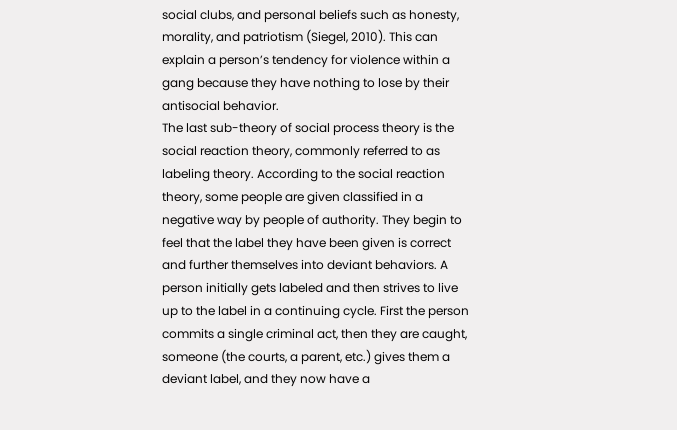social clubs, and personal beliefs such as honesty, morality, and patriotism (Siegel, 2010). This can explain a person’s tendency for violence within a gang because they have nothing to lose by their antisocial behavior.
The last sub-theory of social process theory is the social reaction theory, commonly referred to as labeling theory. According to the social reaction theory, some people are given classified in a negative way by people of authority. They begin to feel that the label they have been given is correct and further themselves into deviant behaviors. A person initially gets labeled and then strives to live up to the label in a continuing cycle. First the person commits a single criminal act, then they are caught, someone (the courts, a parent, etc.) gives them a deviant label, and they now have a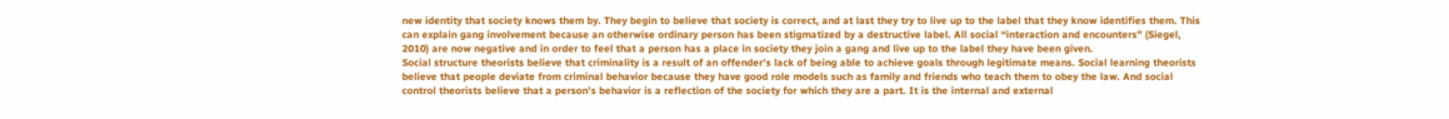new identity that society knows them by. They begin to believe that society is correct, and at last they try to live up to the label that they know identifies them. This can explain gang involvement because an otherwise ordinary person has been stigmatized by a destructive label. All social “interaction and encounters” (Siegel, 2010) are now negative and in order to feel that a person has a place in society they join a gang and live up to the label they have been given.
Social structure theorists believe that criminality is a result of an offender’s lack of being able to achieve goals through legitimate means. Social learning theorists believe that people deviate from criminal behavior because they have good role models such as family and friends who teach them to obey the law. And social control theorists believe that a person’s behavior is a reflection of the society for which they are a part. It is the internal and external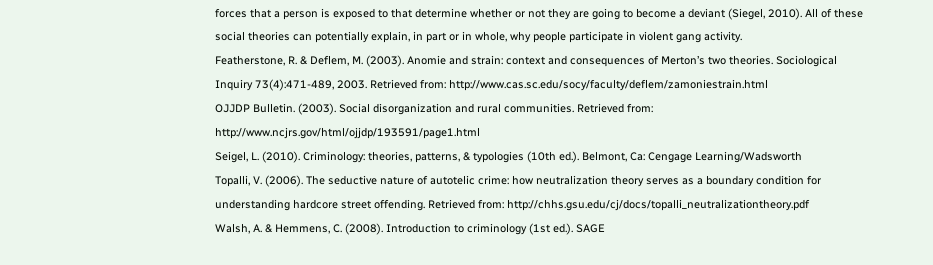forces that a person is exposed to that determine whether or not they are going to become a deviant (Siegel, 2010). All of these social theories can potentially explain, in part or in whole, why people participate in violent gang activity.
Featherstone, R. & Deflem, M. (2003). Anomie and strain: context and consequences of Merton’s two theories. Sociological Inquiry 73(4):471-489, 2003. Retrieved from: http://www.cas.sc.edu/socy/faculty/deflem/zamoniestrain.html
OJJDP Bulletin. (2003). Social disorganization and rural communities. Retrieved from: http://www.ncjrs.gov/html/ojjdp/193591/page1.html
Seigel, L. (2010). Criminology: theories, patterns, & typologies (10th ed.). Belmont, Ca: Cengage Learning/Wadsworth
Topalli, V. (2006). The seductive nature of autotelic crime: how neutralization theory serves as a boundary condition for understanding hardcore street offending. Retrieved from: http://chhs.gsu.edu/cj/docs/topalli_neutralizationtheory.pdf
Walsh, A. & Hemmens, C. (2008). Introduction to criminology (1st ed.). SAGE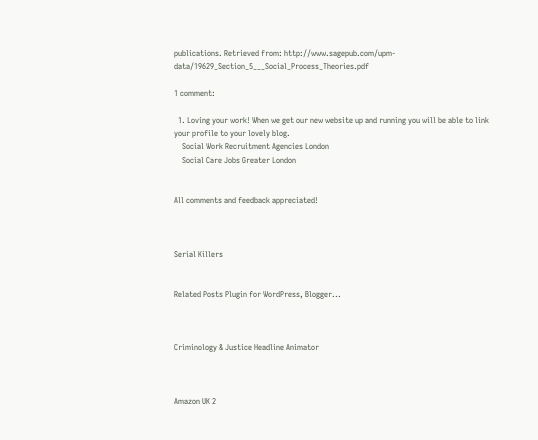publications. Retrieved from: http://www.sagepub.com/upm-data/19629_Section_5___Social_Process_Theories.pdf

1 comment:

  1. Loving your work! When we get our new website up and running you will be able to link your profile to your lovely blog.
    Social Work Recruitment Agencies London
    Social Care Jobs Greater London


All comments and feedback appreciated!



Serial Killers


Related Posts Plugin for WordPress, Blogger...



Criminology & Justice Headline Animator



Amazon UK 2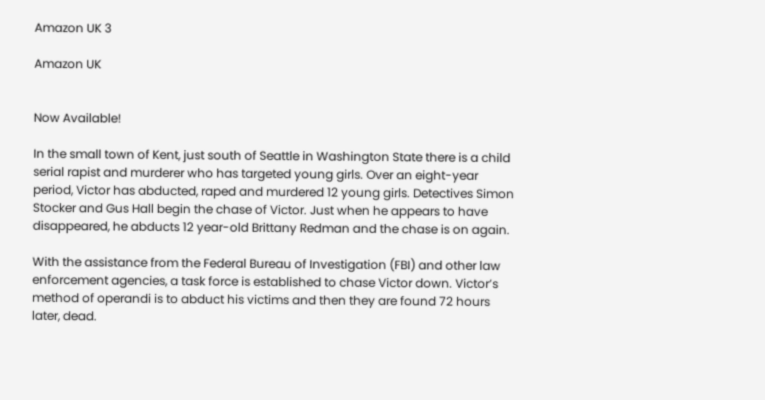Amazon UK 3

Amazon UK


Now Available!

In the small town of Kent, just south of Seattle in Washington State there is a child serial rapist and murderer who has targeted young girls. Over an eight-year period, Victor has abducted, raped and murdered 12 young girls. Detectives Simon Stocker and Gus Hall begin the chase of Victor. Just when he appears to have disappeared, he abducts 12 year-old Brittany Redman and the chase is on again.

With the assistance from the Federal Bureau of Investigation (FBI) and other law enforcement agencies, a task force is established to chase Victor down. Victor’s method of operandi is to abduct his victims and then they are found 72 hours later, dead.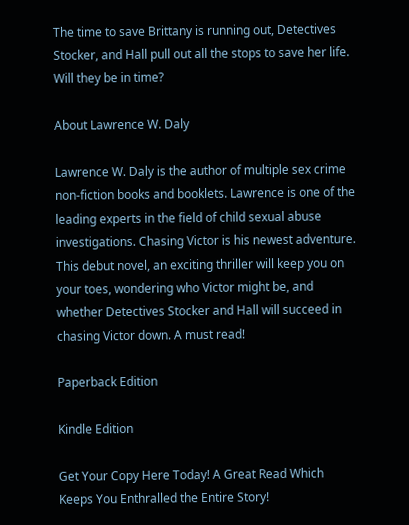The time to save Brittany is running out, Detectives Stocker, and Hall pull out all the stops to save her life. Will they be in time?

About Lawrence W. Daly

Lawrence W. Daly is the author of multiple sex crime non-fiction books and booklets. Lawrence is one of the leading experts in the field of child sexual abuse investigations. Chasing Victor is his newest adventure. This debut novel, an exciting thriller will keep you on your toes, wondering who Victor might be, and whether Detectives Stocker and Hall will succeed in chasing Victor down. A must read!

Paperback Edition

Kindle Edition

Get Your Copy Here Today! A Great Read Which Keeps You Enthralled the Entire Story!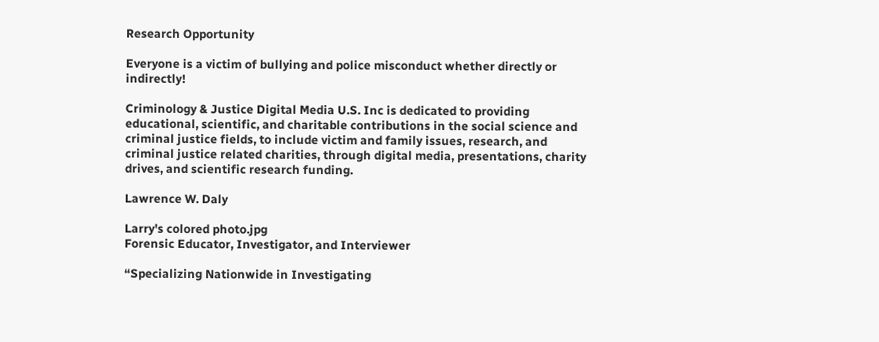Research Opportunity

Everyone is a victim of bullying and police misconduct whether directly or indirectly!

Criminology & Justice Digital Media U.S. Inc is dedicated to providing educational, scientific, and charitable contributions in the social science and criminal justice fields, to include victim and family issues, research, and criminal justice related charities, through digital media, presentations, charity drives, and scientific research funding.

Lawrence W. Daly

Larry's colored photo.jpg
Forensic Educator, Investigator, and Interviewer

“Specializing Nationwide in Investigating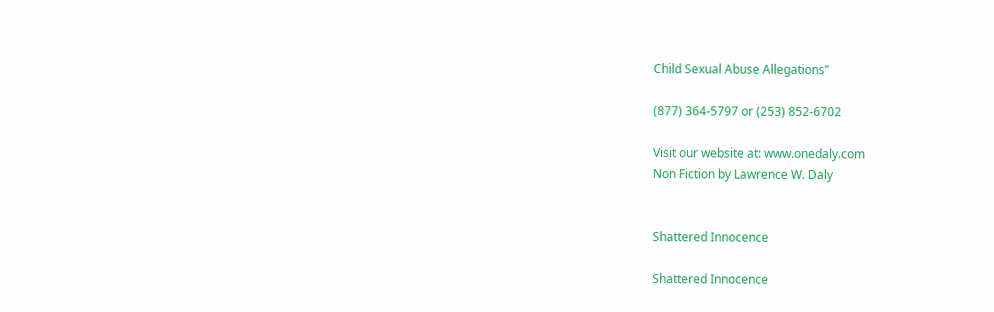Child Sexual Abuse Allegations”

(877) 364-5797 or (253) 852-6702

Visit our website at: www.onedaly.com
Non Fiction by Lawrence W. Daly


Shattered Innocence

Shattered Innocence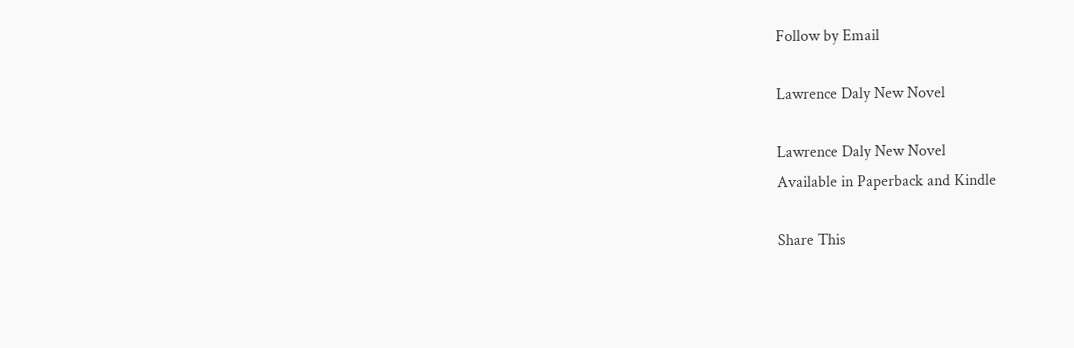Follow by Email

Lawrence Daly New Novel

Lawrence Daly New Novel
Available in Paperback and Kindle

Share This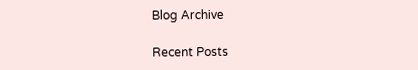Blog Archive

Recent Posts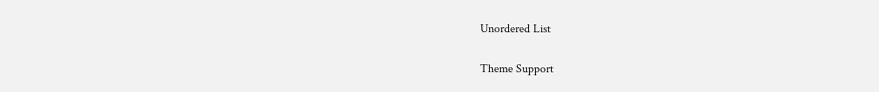Unordered List

Theme Support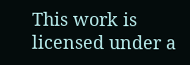This work is licensed under a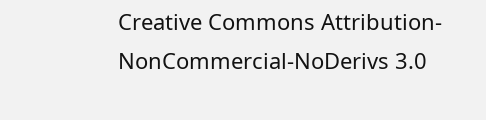Creative Commons Attribution-NonCommercial-NoDerivs 3.0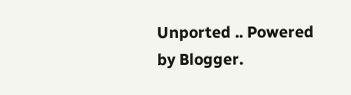Unported .. Powered by Blogger.